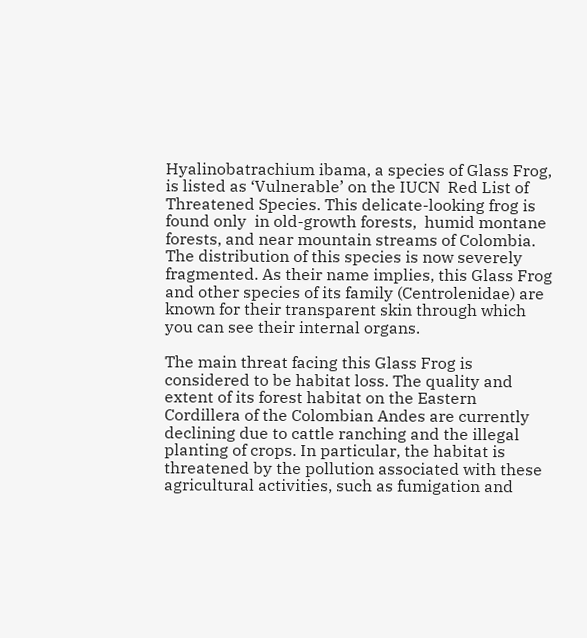Hyalinobatrachium ibama, a species of Glass Frog, is listed as ‘Vulnerable’ on the IUCN  Red List of Threatened Species. This delicate-looking frog is found only  in old-growth forests,  humid montane forests, and near mountain streams of Colombia. The distribution of this species is now severely fragmented. As their name implies, this Glass Frog and other species of its family (Centrolenidae) are known for their transparent skin through which you can see their internal organs.

The main threat facing this Glass Frog is considered to be habitat loss. The quality and extent of its forest habitat on the Eastern Cordillera of the Colombian Andes are currently declining due to cattle ranching and the illegal planting of crops. In particular, the habitat is threatened by the pollution associated with these agricultural activities, such as fumigation and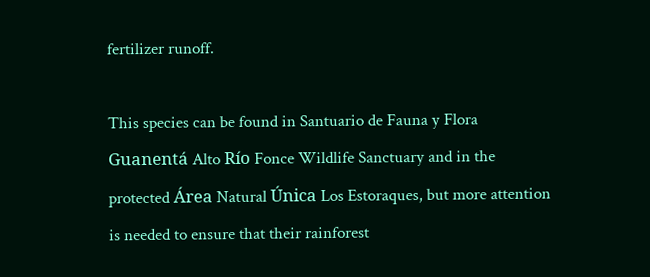fertilizer runoff.

This species can be found in Santuario de Fauna y Flora Guanentá Alto Río Fonce Wildlife Sanctuary and in the protected Área Natural Única Los Estoraques, but more attention is needed to ensure that their rainforest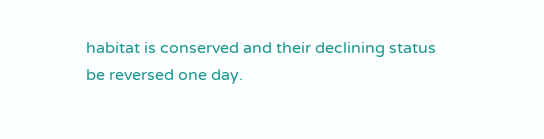habitat is conserved and their declining status be reversed one day.